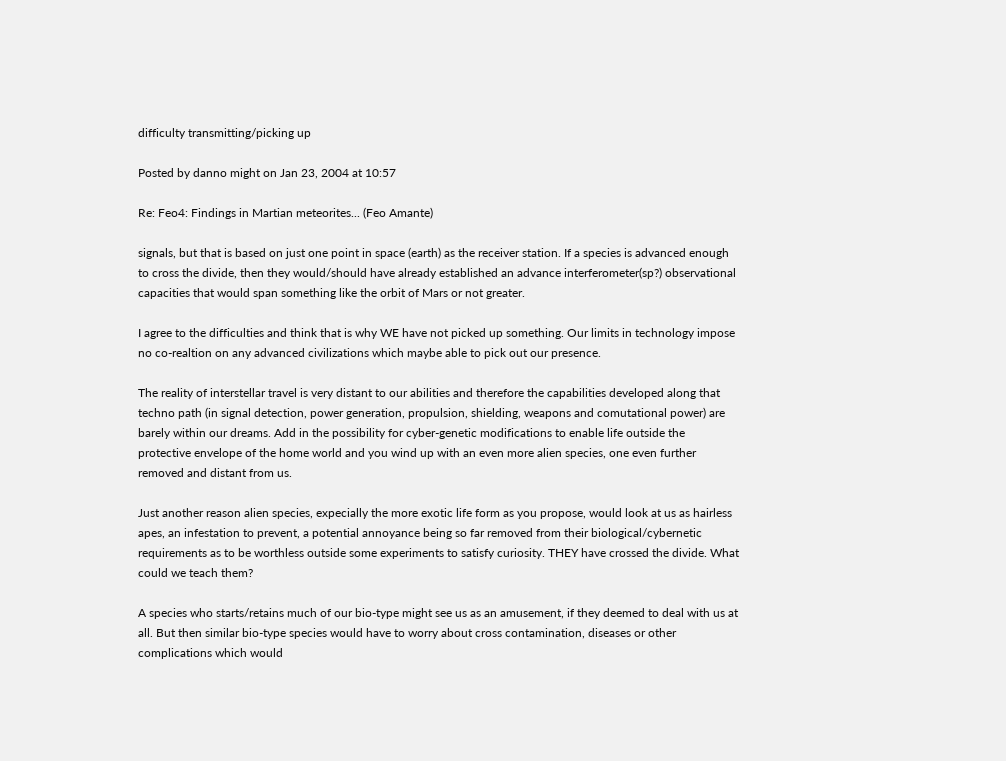difficulty transmitting/picking up

Posted by danno might on Jan 23, 2004 at 10:57

Re: Feo4: Findings in Martian meteorites... (Feo Amante)

signals, but that is based on just one point in space (earth) as the receiver station. If a species is advanced enough to cross the divide, then they would/should have already established an advance interferometer(sp?) observational capacities that would span something like the orbit of Mars or not greater.

I agree to the difficulties and think that is why WE have not picked up something. Our limits in technology impose no co-realtion on any advanced civilizations which maybe able to pick out our presence.

The reality of interstellar travel is very distant to our abilities and therefore the capabilities developed along that techno path (in signal detection, power generation, propulsion, shielding, weapons and comutational power) are barely within our dreams. Add in the possibility for cyber-genetic modifications to enable life outside the protective envelope of the home world and you wind up with an even more alien species, one even further removed and distant from us.

Just another reason alien species, expecially the more exotic life form as you propose, would look at us as hairless apes, an infestation to prevent, a potential annoyance being so far removed from their biological/cybernetic requirements as to be worthless outside some experiments to satisfy curiosity. THEY have crossed the divide. What could we teach them?

A species who starts/retains much of our bio-type might see us as an amusement, if they deemed to deal with us at all. But then similar bio-type species would have to worry about cross contamination, diseases or other complications which would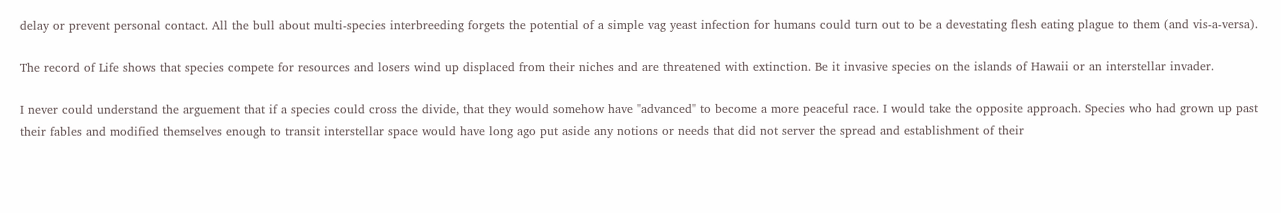delay or prevent personal contact. All the bull about multi-species interbreeding forgets the potential of a simple vag yeast infection for humans could turn out to be a devestating flesh eating plague to them (and vis-a-versa).

The record of Life shows that species compete for resources and losers wind up displaced from their niches and are threatened with extinction. Be it invasive species on the islands of Hawaii or an interstellar invader.

I never could understand the arguement that if a species could cross the divide, that they would somehow have "advanced" to become a more peaceful race. I would take the opposite approach. Species who had grown up past their fables and modified themselves enough to transit interstellar space would have long ago put aside any notions or needs that did not server the spread and establishment of their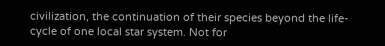civilization, the continuation of their species beyond the life-cycle of one local star system. Not for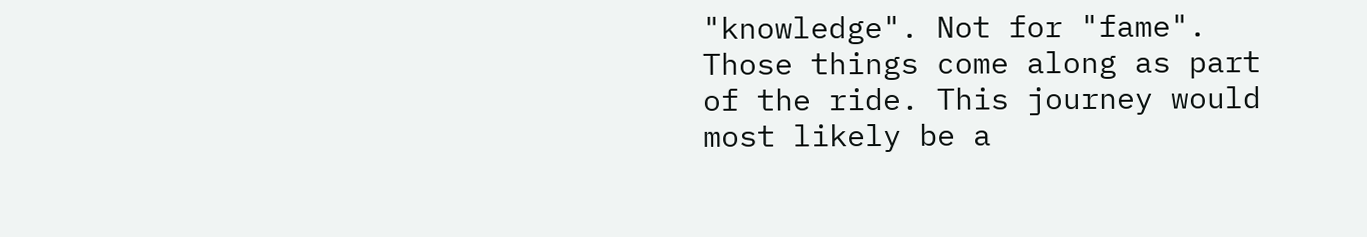"knowledge". Not for "fame". Those things come along as part of the ride. This journey would most likely be a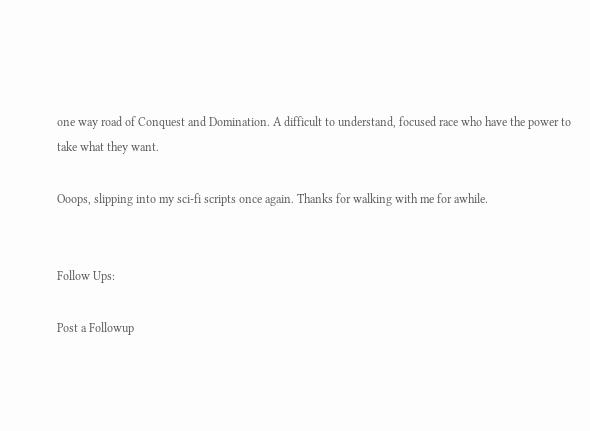one way road of Conquest and Domination. A difficult to understand, focused race who have the power to take what they want.

Ooops, slipping into my sci-fi scripts once again. Thanks for walking with me for awhile.


Follow Ups:

Post a Followup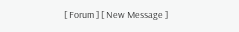[ Forum ] [ New Message ]